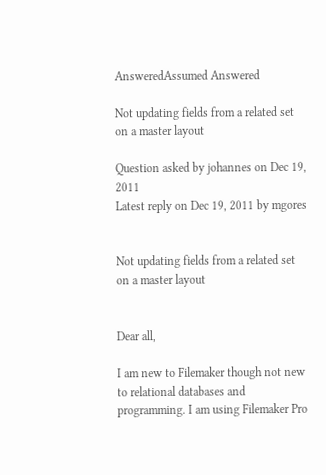AnsweredAssumed Answered

Not updating fields from a related set on a master layout

Question asked by johannes on Dec 19, 2011
Latest reply on Dec 19, 2011 by mgores


Not updating fields from a related set on a master layout


Dear all,

I am new to Filemaker though not new to relational databases and programming. I am using Filemaker Pro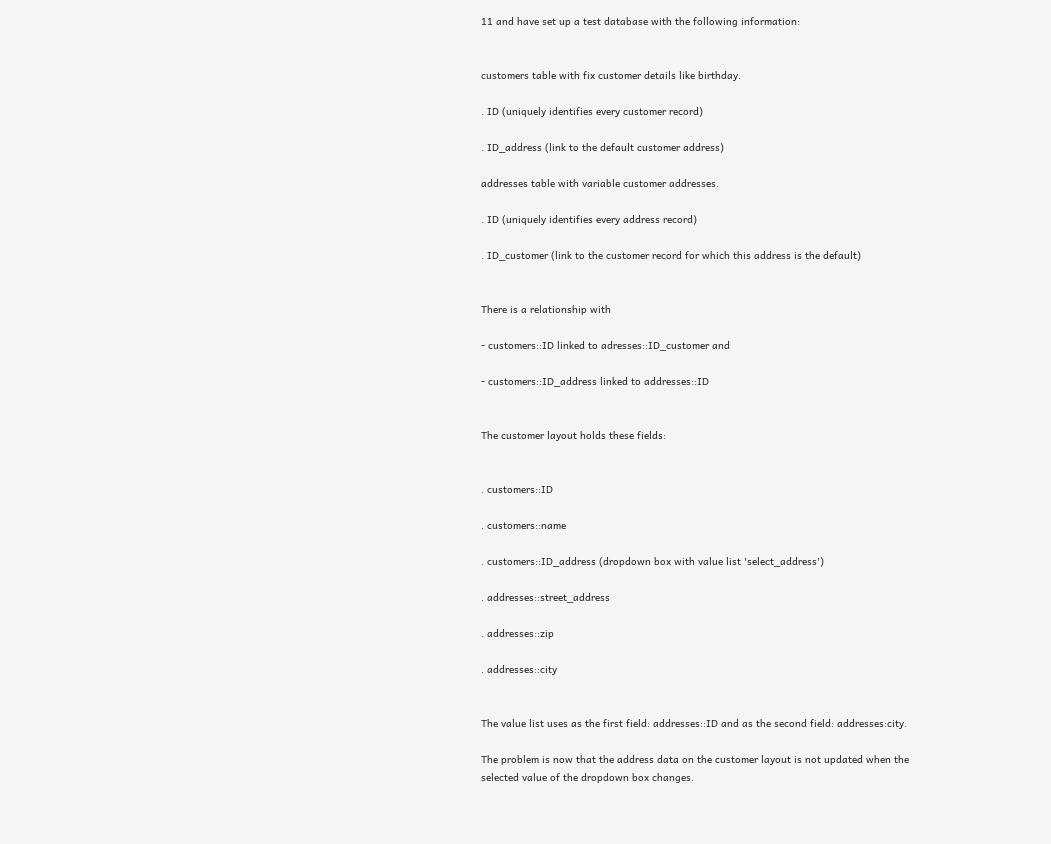11 and have set up a test database with the following information:


customers table with fix customer details like birthday.

. ID (uniquely identifies every customer record)

. ID_address (link to the default customer address)

addresses table with variable customer addresses.

. ID (uniquely identifies every address record)

. ID_customer (link to the customer record for which this address is the default)


There is a relationship with

- customers::ID linked to adresses::ID_customer and

- customers::ID_address linked to addresses::ID


The customer layout holds these fields:


. customers::ID

. customers::name

. customers::ID_address (dropdown box with value list 'select_address')

. addresses::street_address

. addresses::zip

. addresses::city


The value list uses as the first field: addresses::ID and as the second field: addresses:city.

The problem is now that the address data on the customer layout is not updated when the selected value of the dropdown box changes.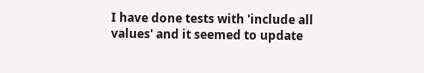I have done tests with 'include all values' and it seemed to update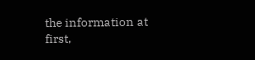the information at first,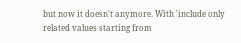but now it doesn't anymore. With 'include only related values starting from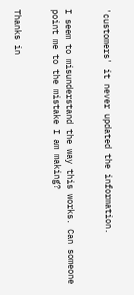'customers' it never updated the information.


I seem to misunderstand the way this works. Can someone point me to the mistake I am making?


Thanks in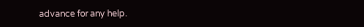advance for any help.